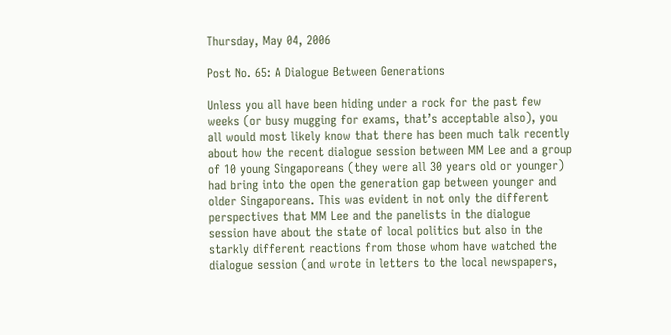Thursday, May 04, 2006

Post No. 65: A Dialogue Between Generations

Unless you all have been hiding under a rock for the past few weeks (or busy mugging for exams, that’s acceptable also), you all would most likely know that there has been much talk recently about how the recent dialogue session between MM Lee and a group of 10 young Singaporeans (they were all 30 years old or younger) had bring into the open the generation gap between younger and older Singaporeans. This was evident in not only the different perspectives that MM Lee and the panelists in the dialogue session have about the state of local politics but also in the starkly different reactions from those whom have watched the dialogue session (and wrote in letters to the local newspapers,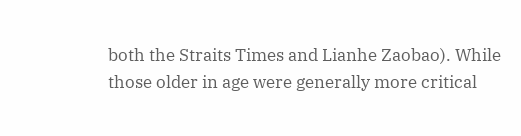both the Straits Times and Lianhe Zaobao). While those older in age were generally more critical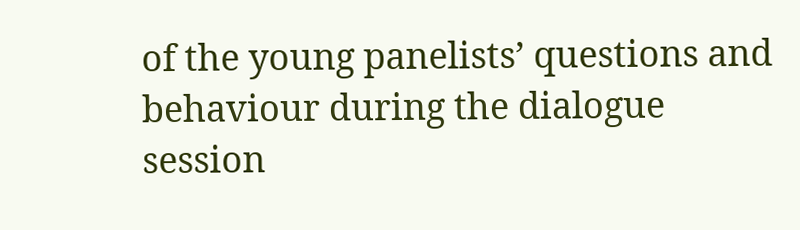of the young panelists’ questions and behaviour during the dialogue session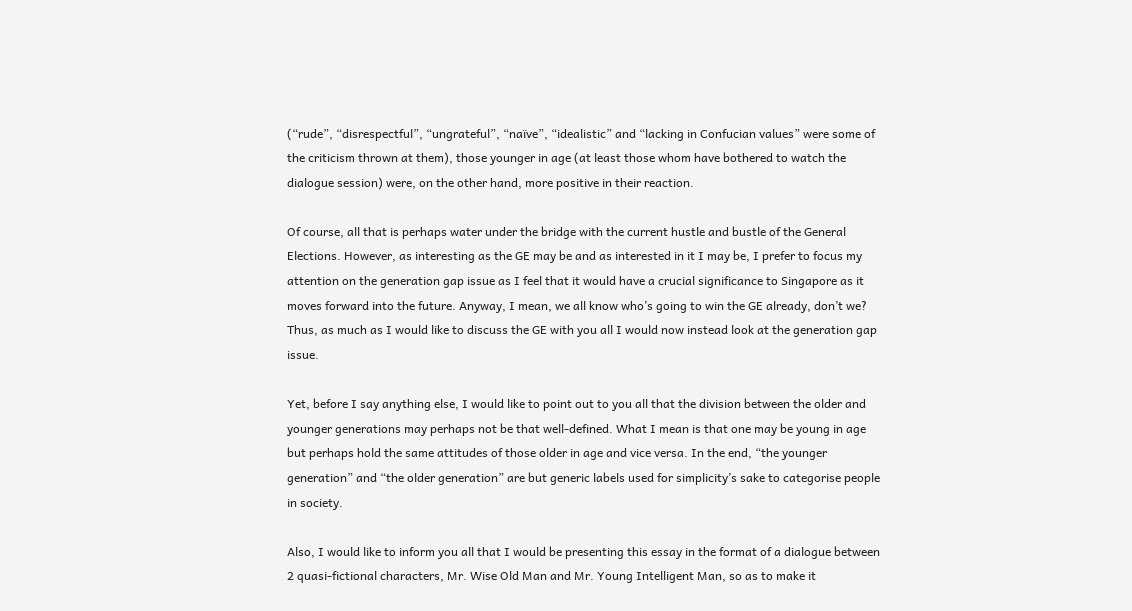(“rude”, “disrespectful”, “ungrateful”, “naïve”, “idealistic” and “lacking in Confucian values” were some of the criticism thrown at them), those younger in age (at least those whom have bothered to watch the dialogue session) were, on the other hand, more positive in their reaction.

Of course, all that is perhaps water under the bridge with the current hustle and bustle of the General Elections. However, as interesting as the GE may be and as interested in it I may be, I prefer to focus my attention on the generation gap issue as I feel that it would have a crucial significance to Singapore as it moves forward into the future. Anyway, I mean, we all know who’s going to win the GE already, don’t we? Thus, as much as I would like to discuss the GE with you all I would now instead look at the generation gap issue.

Yet, before I say anything else, I would like to point out to you all that the division between the older and younger generations may perhaps not be that well-defined. What I mean is that one may be young in age but perhaps hold the same attitudes of those older in age and vice versa. In the end, “the younger generation” and “the older generation” are but generic labels used for simplicity’s sake to categorise people in society.

Also, I would like to inform you all that I would be presenting this essay in the format of a dialogue between 2 quasi-fictional characters, Mr. Wise Old Man and Mr. Young Intelligent Man, so as to make it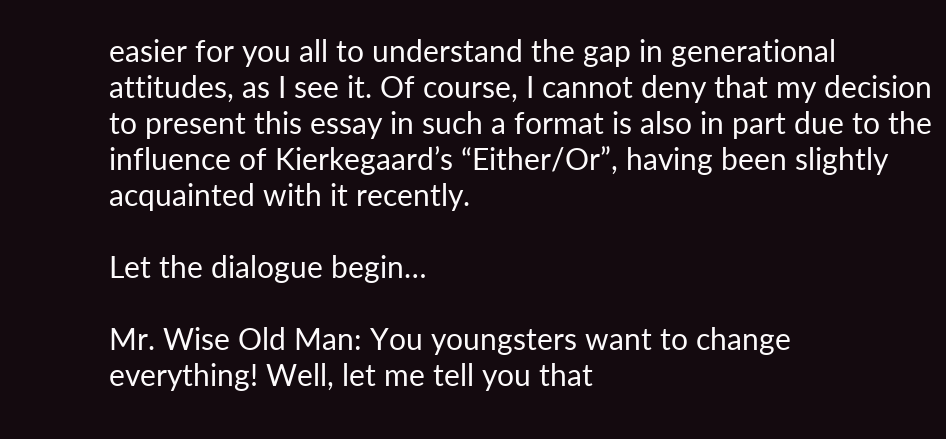easier for you all to understand the gap in generational attitudes, as I see it. Of course, I cannot deny that my decision to present this essay in such a format is also in part due to the influence of Kierkegaard’s “Either/Or”, having been slightly acquainted with it recently.

Let the dialogue begin…

Mr. Wise Old Man: You youngsters want to change everything! Well, let me tell you that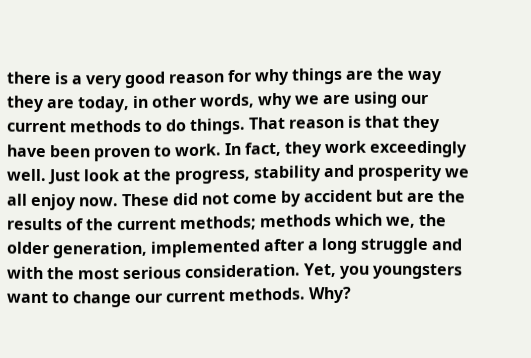there is a very good reason for why things are the way they are today, in other words, why we are using our current methods to do things. That reason is that they have been proven to work. In fact, they work exceedingly well. Just look at the progress, stability and prosperity we all enjoy now. These did not come by accident but are the results of the current methods; methods which we, the older generation, implemented after a long struggle and with the most serious consideration. Yet, you youngsters want to change our current methods. Why?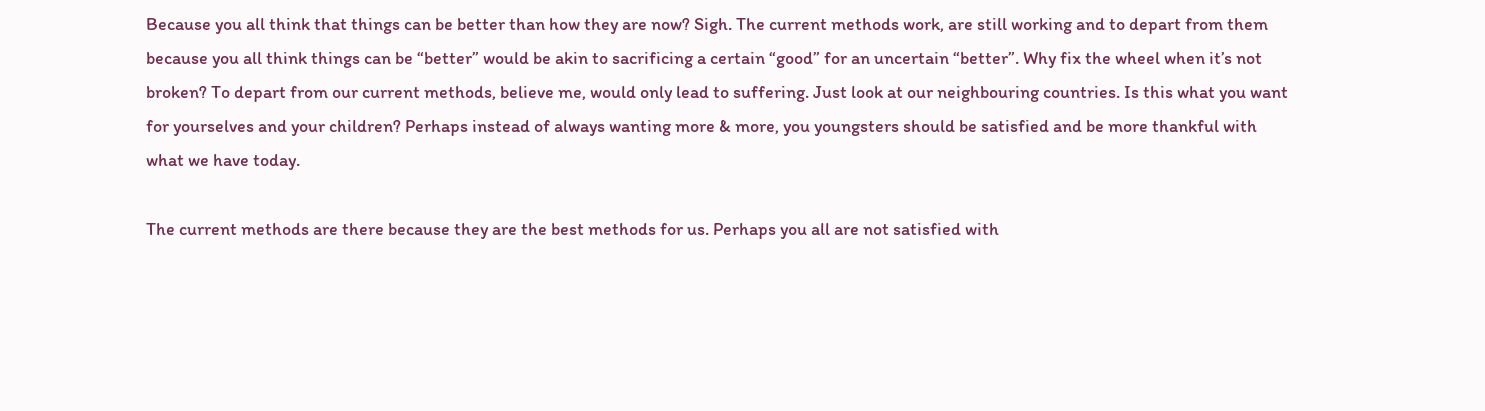Because you all think that things can be better than how they are now? Sigh. The current methods work, are still working and to depart from them because you all think things can be “better” would be akin to sacrificing a certain “good” for an uncertain “better”. Why fix the wheel when it’s not broken? To depart from our current methods, believe me, would only lead to suffering. Just look at our neighbouring countries. Is this what you want for yourselves and your children? Perhaps instead of always wanting more & more, you youngsters should be satisfied and be more thankful with what we have today.

The current methods are there because they are the best methods for us. Perhaps you all are not satisfied with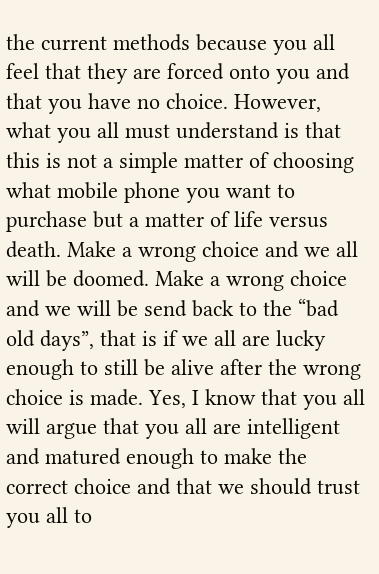the current methods because you all feel that they are forced onto you and that you have no choice. However, what you all must understand is that this is not a simple matter of choosing what mobile phone you want to purchase but a matter of life versus death. Make a wrong choice and we all will be doomed. Make a wrong choice and we will be send back to the “bad old days”, that is if we all are lucky enough to still be alive after the wrong choice is made. Yes, I know that you all will argue that you all are intelligent and matured enough to make the correct choice and that we should trust you all to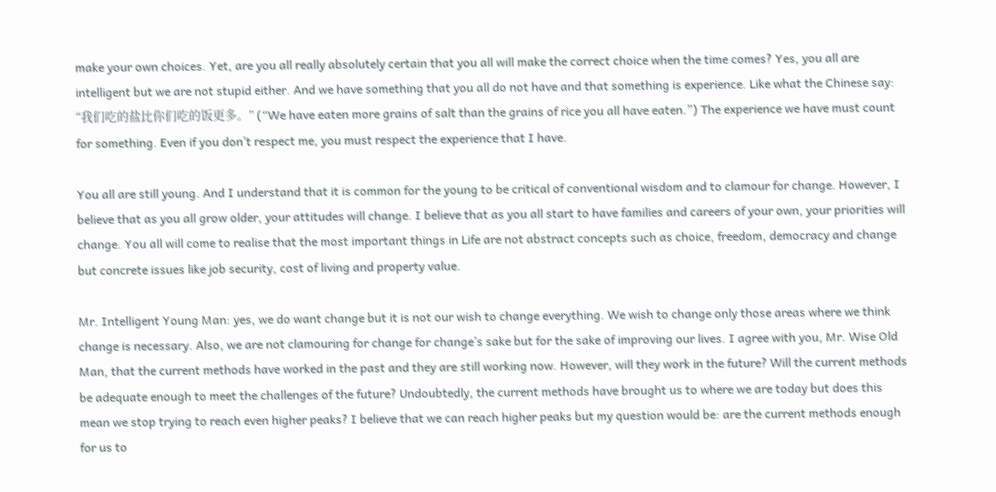make your own choices. Yet, are you all really absolutely certain that you all will make the correct choice when the time comes? Yes, you all are intelligent but we are not stupid either. And we have something that you all do not have and that something is experience. Like what the Chinese say: “我们吃的盐比你们吃的饭更多。” (“We have eaten more grains of salt than the grains of rice you all have eaten.”) The experience we have must count for something. Even if you don’t respect me, you must respect the experience that I have.

You all are still young. And I understand that it is common for the young to be critical of conventional wisdom and to clamour for change. However, I believe that as you all grow older, your attitudes will change. I believe that as you all start to have families and careers of your own, your priorities will change. You all will come to realise that the most important things in Life are not abstract concepts such as choice, freedom, democracy and change but concrete issues like job security, cost of living and property value.

Mr. Intelligent Young Man: yes, we do want change but it is not our wish to change everything. We wish to change only those areas where we think change is necessary. Also, we are not clamouring for change for change’s sake but for the sake of improving our lives. I agree with you, Mr. Wise Old Man, that the current methods have worked in the past and they are still working now. However, will they work in the future? Will the current methods be adequate enough to meet the challenges of the future? Undoubtedly, the current methods have brought us to where we are today but does this mean we stop trying to reach even higher peaks? I believe that we can reach higher peaks but my question would be: are the current methods enough for us to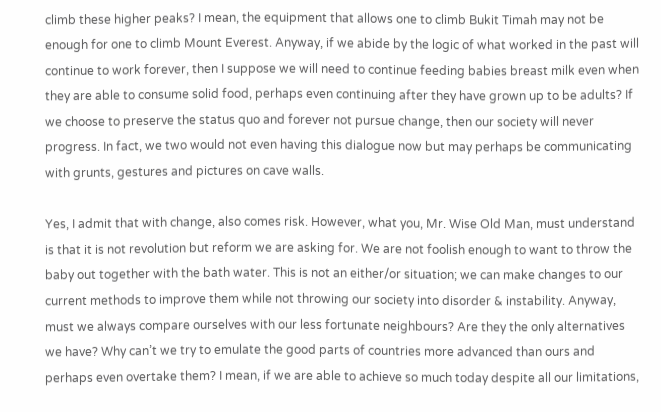climb these higher peaks? I mean, the equipment that allows one to climb Bukit Timah may not be enough for one to climb Mount Everest. Anyway, if we abide by the logic of what worked in the past will continue to work forever, then I suppose we will need to continue feeding babies breast milk even when they are able to consume solid food, perhaps even continuing after they have grown up to be adults? If we choose to preserve the status quo and forever not pursue change, then our society will never progress. In fact, we two would not even having this dialogue now but may perhaps be communicating with grunts, gestures and pictures on cave walls.

Yes, I admit that with change, also comes risk. However, what you, Mr. Wise Old Man, must understand is that it is not revolution but reform we are asking for. We are not foolish enough to want to throw the baby out together with the bath water. This is not an either/or situation; we can make changes to our current methods to improve them while not throwing our society into disorder & instability. Anyway, must we always compare ourselves with our less fortunate neighbours? Are they the only alternatives we have? Why can’t we try to emulate the good parts of countries more advanced than ours and perhaps even overtake them? I mean, if we are able to achieve so much today despite all our limitations,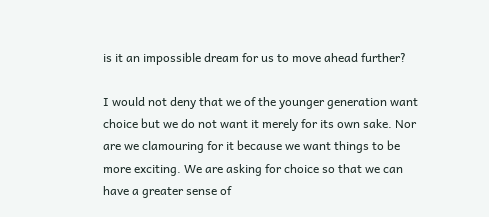is it an impossible dream for us to move ahead further?

I would not deny that we of the younger generation want choice but we do not want it merely for its own sake. Nor are we clamouring for it because we want things to be more exciting. We are asking for choice so that we can have a greater sense of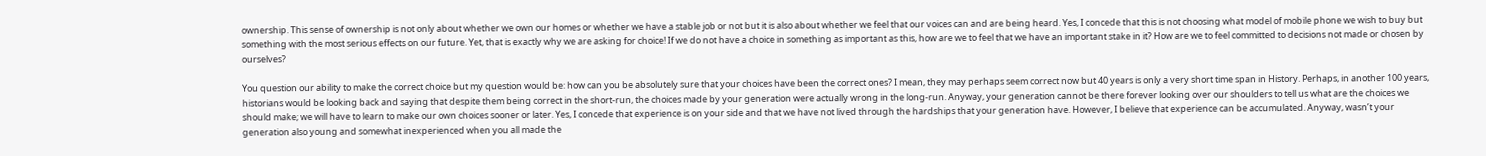ownership. This sense of ownership is not only about whether we own our homes or whether we have a stable job or not but it is also about whether we feel that our voices can and are being heard. Yes, I concede that this is not choosing what model of mobile phone we wish to buy but something with the most serious effects on our future. Yet, that is exactly why we are asking for choice! If we do not have a choice in something as important as this, how are we to feel that we have an important stake in it? How are we to feel committed to decisions not made or chosen by ourselves?

You question our ability to make the correct choice but my question would be: how can you be absolutely sure that your choices have been the correct ones? I mean, they may perhaps seem correct now but 40 years is only a very short time span in History. Perhaps, in another 100 years, historians would be looking back and saying that despite them being correct in the short-run, the choices made by your generation were actually wrong in the long-run. Anyway, your generation cannot be there forever looking over our shoulders to tell us what are the choices we should make; we will have to learn to make our own choices sooner or later. Yes, I concede that experience is on your side and that we have not lived through the hardships that your generation have. However, I believe that experience can be accumulated. Anyway, wasn’t your generation also young and somewhat inexperienced when you all made the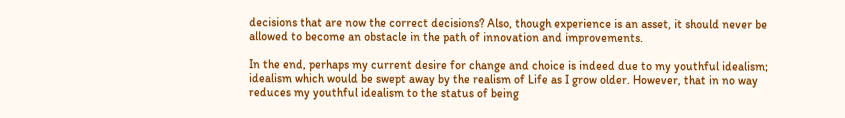decisions that are now the correct decisions? Also, though experience is an asset, it should never be allowed to become an obstacle in the path of innovation and improvements.

In the end, perhaps my current desire for change and choice is indeed due to my youthful idealism; idealism which would be swept away by the realism of Life as I grow older. However, that in no way reduces my youthful idealism to the status of being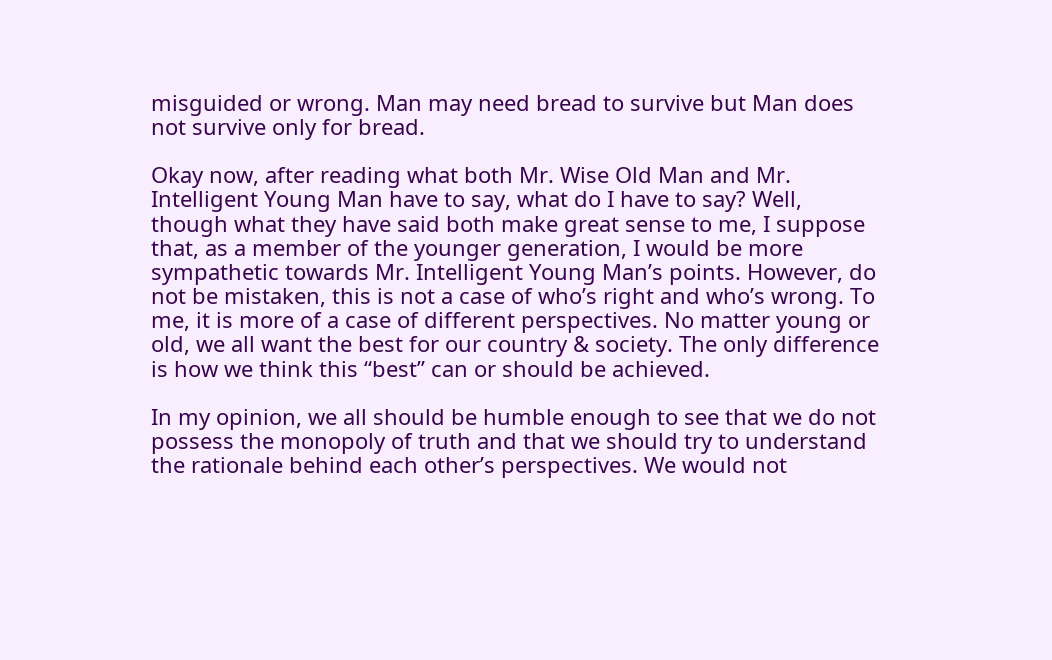misguided or wrong. Man may need bread to survive but Man does not survive only for bread.

Okay now, after reading what both Mr. Wise Old Man and Mr. Intelligent Young Man have to say, what do I have to say? Well, though what they have said both make great sense to me, I suppose that, as a member of the younger generation, I would be more sympathetic towards Mr. Intelligent Young Man’s points. However, do not be mistaken, this is not a case of who’s right and who’s wrong. To me, it is more of a case of different perspectives. No matter young or old, we all want the best for our country & society. The only difference is how we think this “best” can or should be achieved.

In my opinion, we all should be humble enough to see that we do not possess the monopoly of truth and that we should try to understand the rationale behind each other’s perspectives. We would not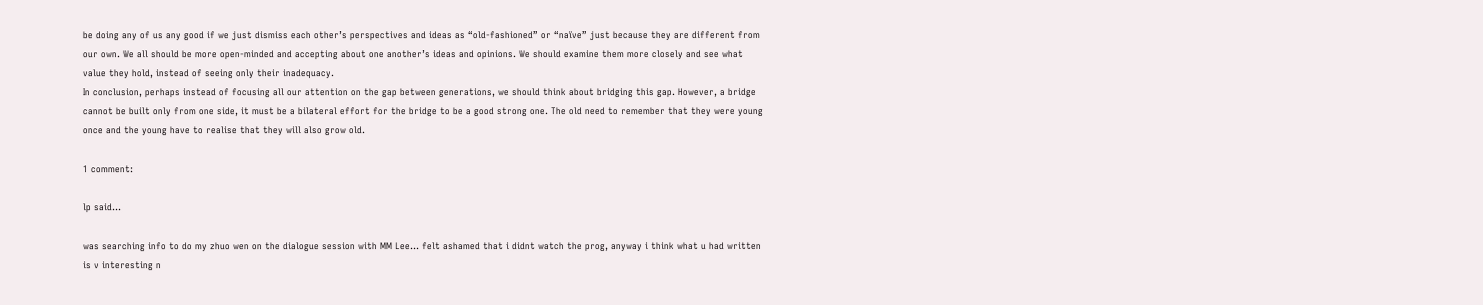be doing any of us any good if we just dismiss each other’s perspectives and ideas as “old-fashioned” or “naïve” just because they are different from our own. We all should be more open-minded and accepting about one another’s ideas and opinions. We should examine them more closely and see what value they hold, instead of seeing only their inadequacy.
In conclusion, perhaps instead of focusing all our attention on the gap between generations, we should think about bridging this gap. However, a bridge cannot be built only from one side, it must be a bilateral effort for the bridge to be a good strong one. The old need to remember that they were young once and the young have to realise that they will also grow old.

1 comment:

lp said...

was searching info to do my zhuo wen on the dialogue session with MM Lee... felt ashamed that i didnt watch the prog, anyway i think what u had written is v interesting n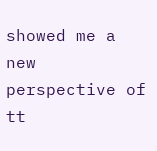showed me a new perspective of tt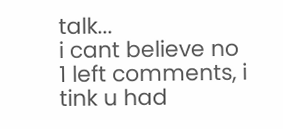talk...
i cant believe no 1 left comments, i tink u had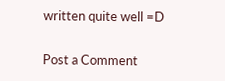written quite well =D

Post a Comment